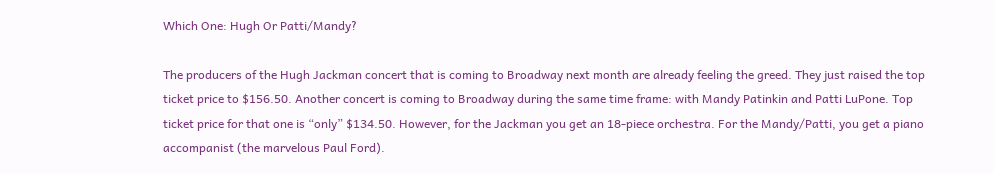Which One: Hugh Or Patti/Mandy?

The producers of the Hugh Jackman concert that is coming to Broadway next month are already feeling the greed. They just raised the top ticket price to $156.50. Another concert is coming to Broadway during the same time frame: with Mandy Patinkin and Patti LuPone. Top ticket price for that one is “only” $134.50. However, for the Jackman you get an 18-piece orchestra. For the Mandy/Patti, you get a piano accompanist (the marvelous Paul Ford).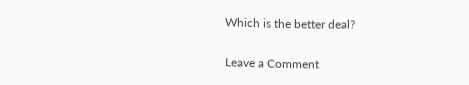Which is the better deal?

Leave a Comment